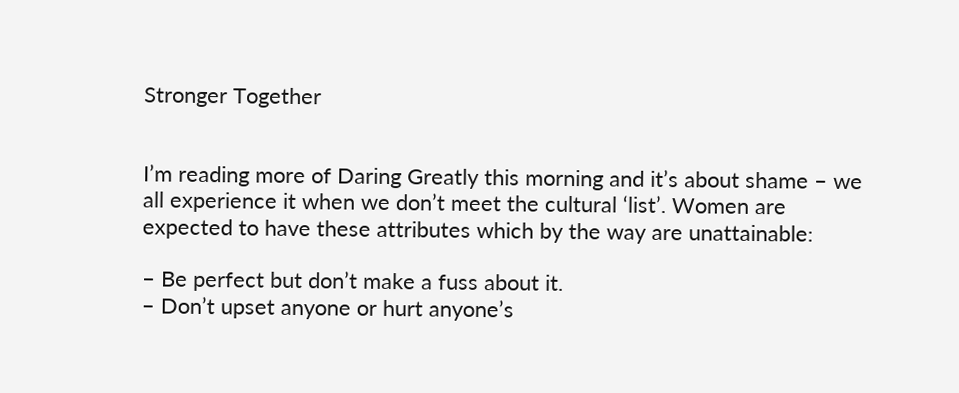Stronger Together


I’m reading more of Daring Greatly this morning and it’s about shame – we all experience it when we don’t meet the cultural ‘list’. Women are expected to have these attributes which by the way are unattainable:

– Be perfect but don’t make a fuss about it.
– Don’t upset anyone or hurt anyone’s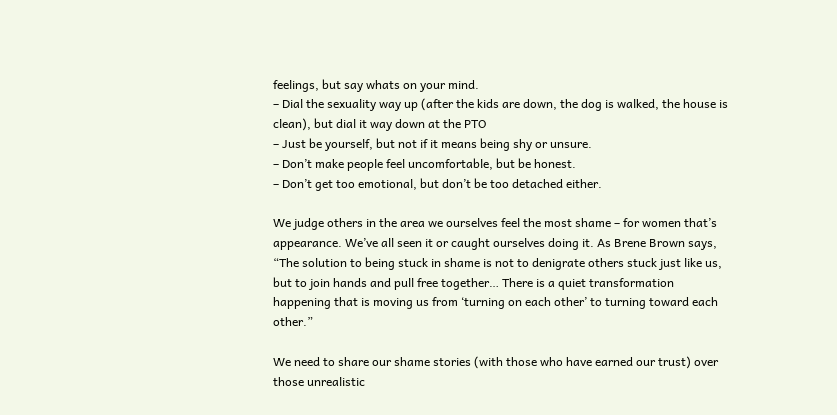feelings, but say whats on your mind.
– Dial the sexuality way up (after the kids are down, the dog is walked, the house is clean), but dial it way down at the PTO
– Just be yourself, but not if it means being shy or unsure.
– Don’t make people feel uncomfortable, but be honest.
– Don’t get too emotional, but don’t be too detached either.

We judge others in the area we ourselves feel the most shame – for women that’s appearance. We’ve all seen it or caught ourselves doing it. As Brene Brown says, “The solution to being stuck in shame is not to denigrate others stuck just like us, but to join hands and pull free together… There is a quiet transformation happening that is moving us from ‘turning on each other’ to turning toward each other.”

We need to share our shame stories (with those who have earned our trust) over those unrealistic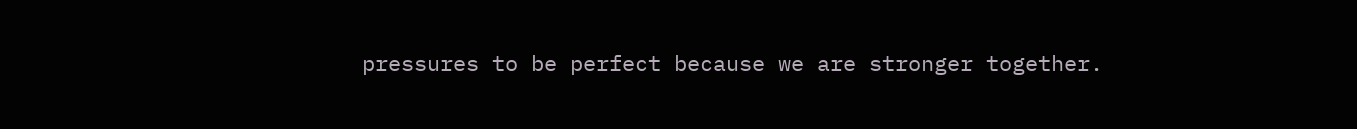pressures to be perfect because we are stronger together.